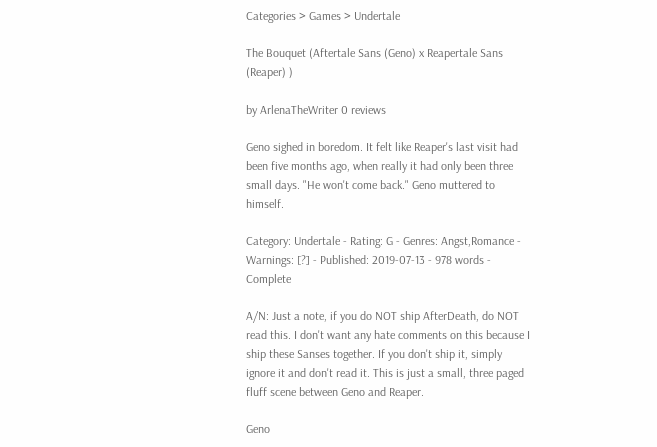Categories > Games > Undertale

The Bouquet (Aftertale Sans (Geno) x Reapertale Sans (Reaper) )

by ArlenaTheWriter 0 reviews

Geno sighed in boredom. It felt like Reaper's last visit had been five months ago, when really it had only been three small days. "He won't come back." Geno muttered to himself.

Category: Undertale - Rating: G - Genres: Angst,Romance - Warnings: [?] - Published: 2019-07-13 - 978 words - Complete

A/N: Just a note, if you do NOT ship AfterDeath, do NOT read this. I don't want any hate comments on this because I ship these Sanses together. If you don't ship it, simply ignore it and don't read it. This is just a small, three paged fluff scene between Geno and Reaper.

Geno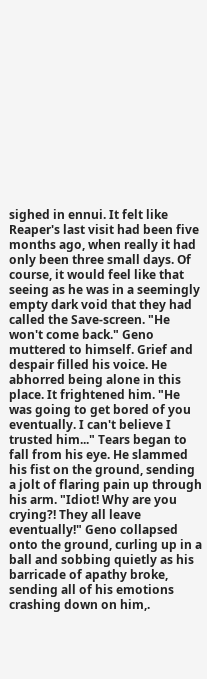sighed in ennui. It felt like Reaper's last visit had been five months ago, when really it had only been three small days. Of course, it would feel like that seeing as he was in a seemingly empty dark void that they had called the Save-screen. "He won't come back." Geno muttered to himself. Grief and despair filled his voice. He abhorred being alone in this place. It frightened him. "He was going to get bored of you eventually. I can't believe I trusted him..." Tears began to fall from his eye. He slammed his fist on the ground, sending a jolt of flaring pain up through his arm. "Idiot! Why are you crying?! They all leave eventually!" Geno collapsed onto the ground, curling up in a ball and sobbing quietly as his barricade of apathy broke, sending all of his emotions crashing down on him,.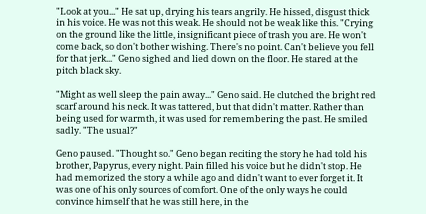"Look at you..." He sat up, drying his tears angrily. He hissed, disgust thick in his voice. He was not this weak. He should not be weak like this. "Crying on the ground like the little, insignificant piece of trash you are. He won't come back, so don't bother wishing. There's no point. Can't believe you fell for that jerk..." Geno sighed and lied down on the floor. He stared at the pitch black sky.

"Might as well sleep the pain away..." Geno said. He clutched the bright red scarf around his neck. It was tattered, but that didn't matter. Rather than being used for warmth, it was used for remembering the past. He smiled sadly. "The usual?"

Geno paused. "Thought so." Geno began reciting the story he had told his brother, Papyrus, every night. Pain filled his voice but he didn't stop. He had memorized the story a while ago and didn't want to ever forget it. It was one of his only sources of comfort. One of the only ways he could convince himself that he was still here, in the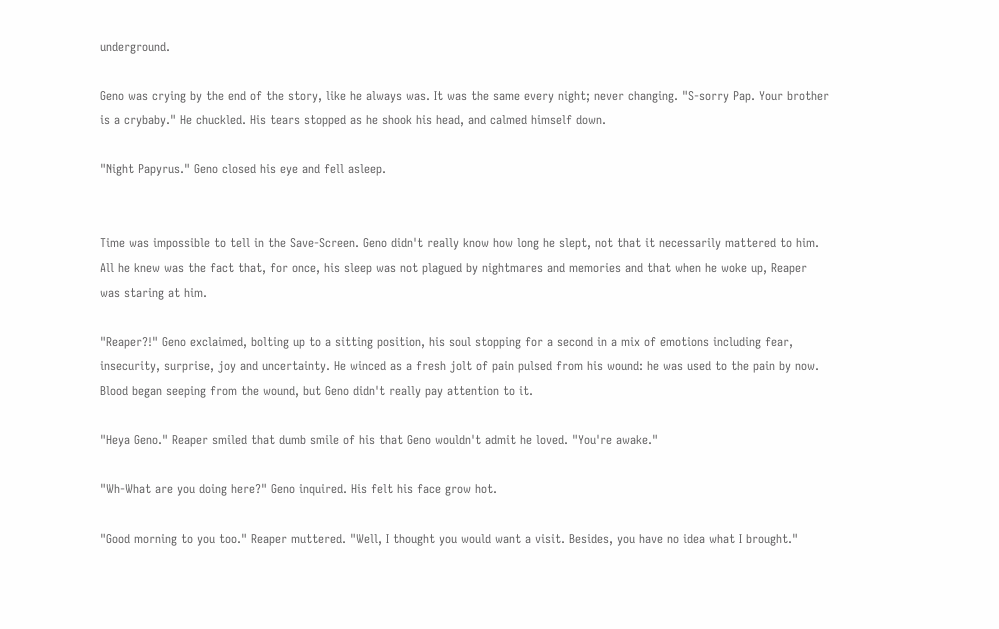underground.

Geno was crying by the end of the story, like he always was. It was the same every night; never changing. "S-sorry Pap. Your brother is a crybaby." He chuckled. His tears stopped as he shook his head, and calmed himself down.

"Night Papyrus." Geno closed his eye and fell asleep.


Time was impossible to tell in the Save-Screen. Geno didn't really know how long he slept, not that it necessarily mattered to him. All he knew was the fact that, for once, his sleep was not plagued by nightmares and memories and that when he woke up, Reaper was staring at him.

"Reaper?!" Geno exclaimed, bolting up to a sitting position, his soul stopping for a second in a mix of emotions including fear, insecurity, surprise, joy and uncertainty. He winced as a fresh jolt of pain pulsed from his wound: he was used to the pain by now. Blood began seeping from the wound, but Geno didn't really pay attention to it.

"Heya Geno." Reaper smiled that dumb smile of his that Geno wouldn't admit he loved. "You're awake."

"Wh-What are you doing here?" Geno inquired. His felt his face grow hot.

"Good morning to you too." Reaper muttered. "Well, I thought you would want a visit. Besides, you have no idea what I brought."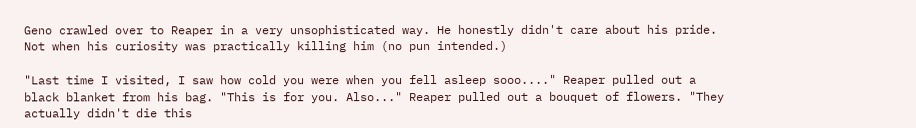Geno crawled over to Reaper in a very unsophisticated way. He honestly didn't care about his pride. Not when his curiosity was practically killing him (no pun intended.)

"Last time I visited, I saw how cold you were when you fell asleep sooo...." Reaper pulled out a black blanket from his bag. "This is for you. Also..." Reaper pulled out a bouquet of flowers. "They actually didn't die this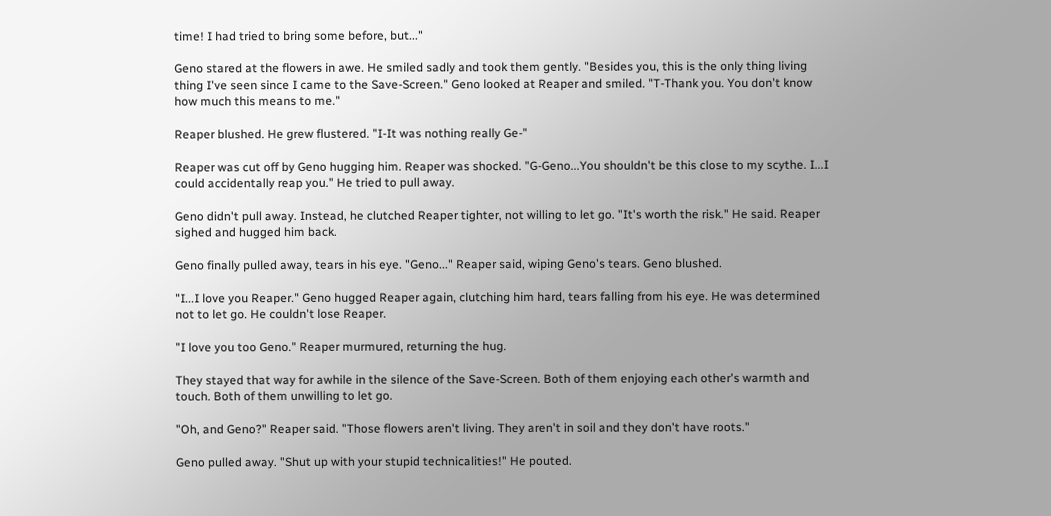time! I had tried to bring some before, but..."

Geno stared at the flowers in awe. He smiled sadly and took them gently. "Besides you, this is the only thing living thing I've seen since I came to the Save-Screen." Geno looked at Reaper and smiled. "T-Thank you. You don't know how much this means to me."

Reaper blushed. He grew flustered. "I-It was nothing really Ge-"

Reaper was cut off by Geno hugging him. Reaper was shocked. "G-Geno...You shouldn't be this close to my scythe. I...I could accidentally reap you." He tried to pull away.

Geno didn't pull away. Instead, he clutched Reaper tighter, not willing to let go. "It's worth the risk." He said. Reaper sighed and hugged him back.

Geno finally pulled away, tears in his eye. "Geno..." Reaper said, wiping Geno's tears. Geno blushed.

"I...I love you Reaper." Geno hugged Reaper again, clutching him hard, tears falling from his eye. He was determined not to let go. He couldn't lose Reaper.

"I love you too Geno." Reaper murmured, returning the hug.

They stayed that way for awhile in the silence of the Save-Screen. Both of them enjoying each other's warmth and touch. Both of them unwilling to let go.

"Oh, and Geno?" Reaper said. "Those flowers aren't living. They aren't in soil and they don't have roots."

Geno pulled away. "Shut up with your stupid technicalities!" He pouted.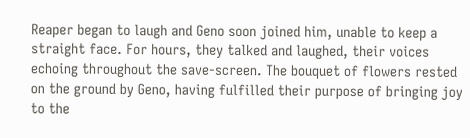Reaper began to laugh and Geno soon joined him, unable to keep a straight face. For hours, they talked and laughed, their voices echoing throughout the save-screen. The bouquet of flowers rested on the ground by Geno, having fulfilled their purpose of bringing joy to the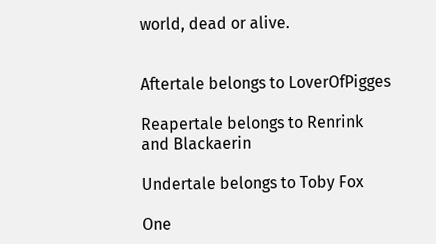world, dead or alive.


Aftertale belongs to LoverOfPigges

Reapertale belongs to Renrink and Blackaerin

Undertale belongs to Toby Fox

One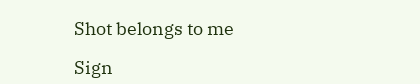Shot belongs to me

Sign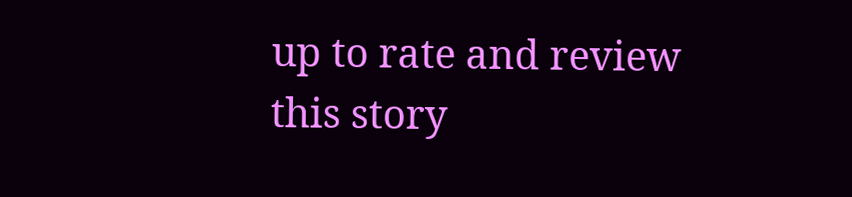up to rate and review this story